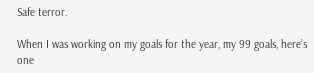Safe terror.

When I was working on my goals for the year, my 99 goals, here’s one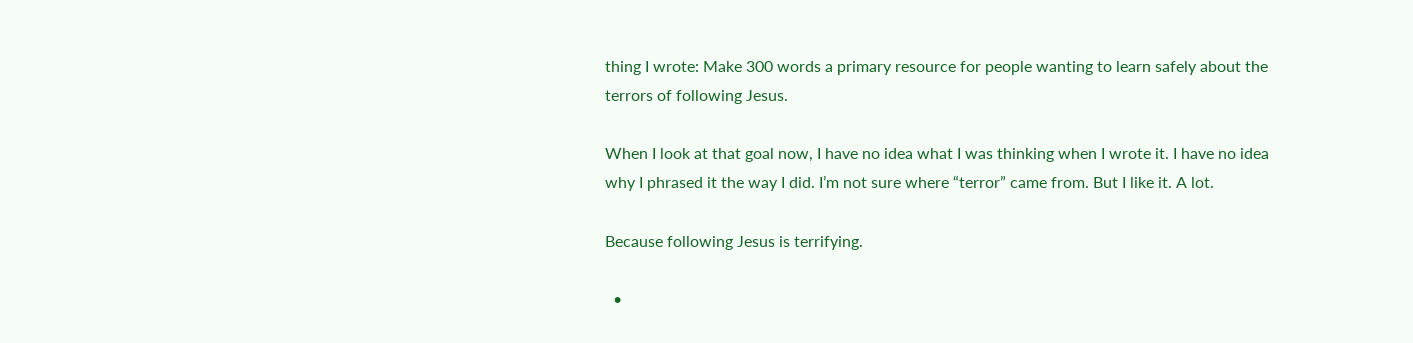thing I wrote: Make 300 words a primary resource for people wanting to learn safely about the terrors of following Jesus.

When I look at that goal now, I have no idea what I was thinking when I wrote it. I have no idea why I phrased it the way I did. I’m not sure where “terror” came from. But I like it. A lot.

Because following Jesus is terrifying.

  •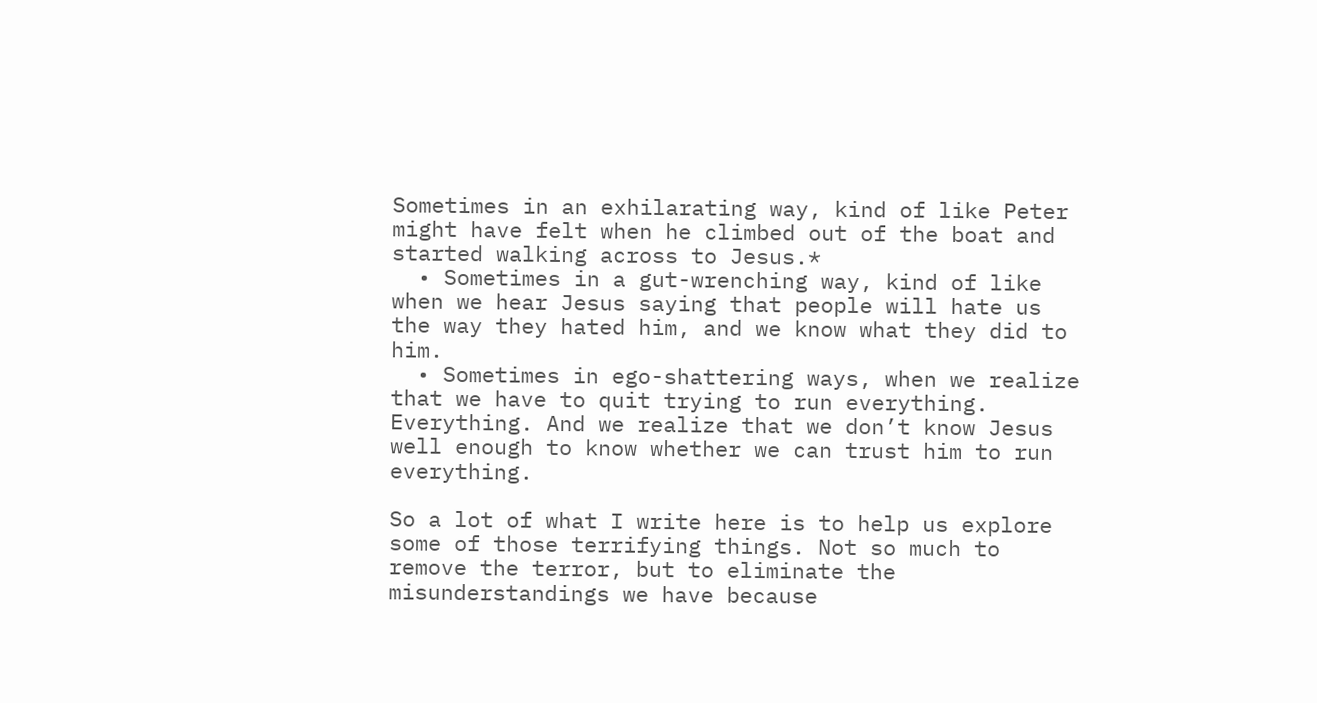Sometimes in an exhilarating way, kind of like Peter might have felt when he climbed out of the boat and started walking across to Jesus.*
  • Sometimes in a gut-wrenching way, kind of like when we hear Jesus saying that people will hate us the way they hated him, and we know what they did to him.
  • Sometimes in ego-shattering ways, when we realize that we have to quit trying to run everything. Everything. And we realize that we don’t know Jesus well enough to know whether we can trust him to run everything.

So a lot of what I write here is to help us explore some of those terrifying things. Not so much to remove the terror, but to eliminate the misunderstandings we have because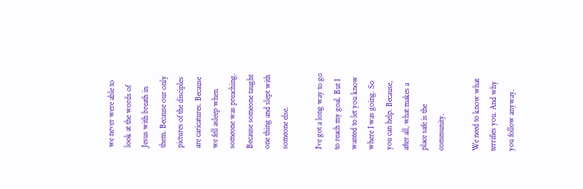we never were able to look at the words of Jesus with breath in them. Because our only pictures of the disciples are caricatures. Because we fell asleep when someone was preaching. Because someone taught one thing and slept with someone else.

I’ve got a long way to go to reach my goal. But I wanted to let you know where I was going. So you can help. Because, after all, what makes a place safe is the community.

We need to know what terrifies you. And why you follow anyway.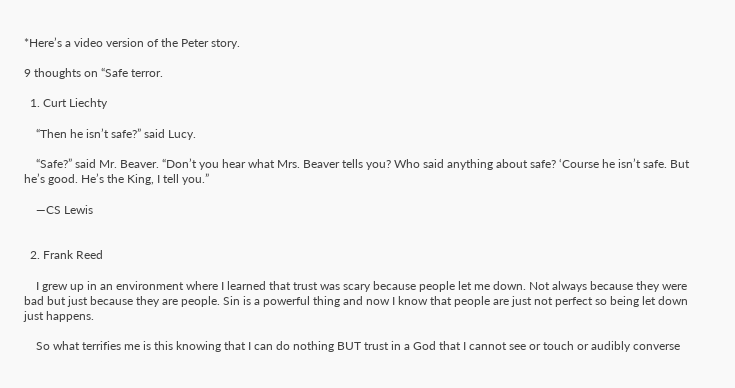*Here’s a video version of the Peter story.

9 thoughts on “Safe terror.

  1. Curt Liechty

    “Then he isn’t safe?” said Lucy.

    “Safe?” said Mr. Beaver. “Don’t you hear what Mrs. Beaver tells you? Who said anything about safe? ‘Course he isn’t safe. But he’s good. He’s the King, I tell you.”

    —CS Lewis


  2. Frank Reed

    I grew up in an environment where I learned that trust was scary because people let me down. Not always because they were bad but just because they are people. Sin is a powerful thing and now I know that people are just not perfect so being let down just happens.

    So what terrifies me is this knowing that I can do nothing BUT trust in a God that I cannot see or touch or audibly converse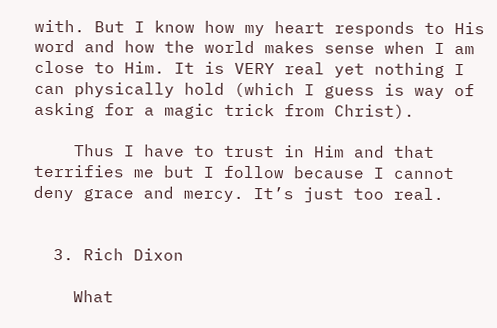with. But I know how my heart responds to His word and how the world makes sense when I am close to Him. It is VERY real yet nothing I can physically hold (which I guess is way of asking for a magic trick from Christ).

    Thus I have to trust in Him and that terrifies me but I follow because I cannot deny grace and mercy. It’s just too real.


  3. Rich Dixon

    What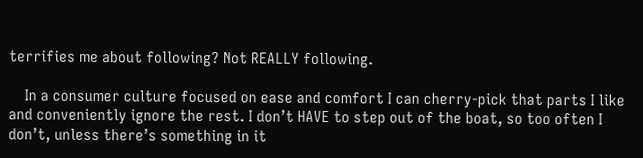terrifies me about following? Not REALLY following.

    In a consumer culture focused on ease and comfort I can cherry-pick that parts I like and conveniently ignore the rest. I don’t HAVE to step out of the boat, so too often I don’t, unless there’s something in it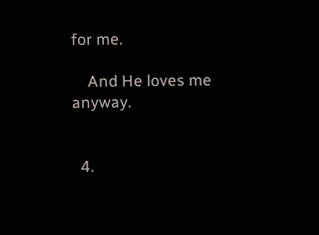for me.

    And He loves me anyway.


  4.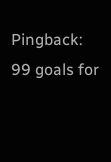Pingback: 99 goals for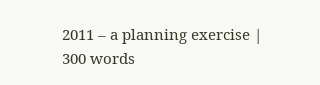2011 – a planning exercise | 300 words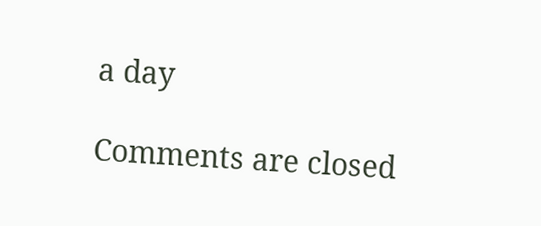a day

Comments are closed